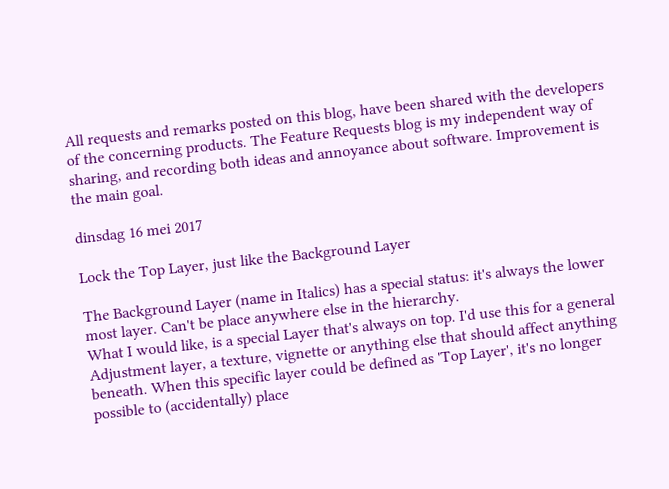All requests and remarks posted on this blog, have been shared with the developers of the concerning products. The Feature Requests blog is my independent way of sharing, and recording both ideas and annoyance about software. Improvement is the main goal.

dinsdag 16 mei 2017

Lock the Top Layer, just like the Background Layer

The Background Layer (name in Italics) has a special status: it's always the lower most layer. Can't be place anywhere else in the hierarchy.
What I would like, is a special Layer that's always on top. I'd use this for a general Adjustment layer, a texture, vignette or anything else that should affect anything beneath. When this specific layer could be defined as 'Top Layer', it's no longer possible to (accidentally) place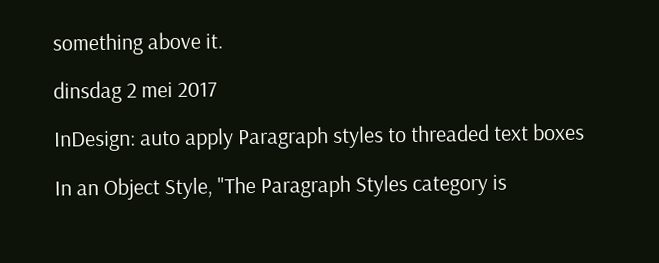something above it.

dinsdag 2 mei 2017

InDesign: auto apply Paragraph styles to threaded text boxes

In an Object Style, "The Paragraph Styles category is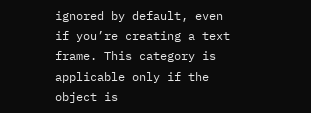ignored by default, even if you’re creating a text frame. This category is applicable only if the object is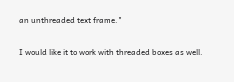an unthreaded text frame."

I would like it to work with threaded boxes as well.